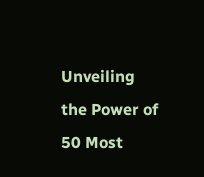Unveiling the Power of 50 Most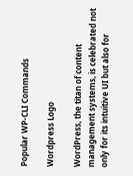Popular WP-CLI Commands

Wordpress Logo

WordPress, the titan of content management systems, is celebrated not only for its intuitive UI but also for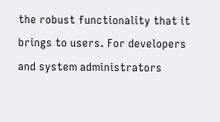the robust functionality that it brings to users. For developers and system administrators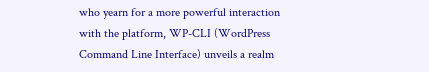who yearn for a more powerful interaction with the platform, WP-CLI (WordPress Command Line Interface) unveils a realm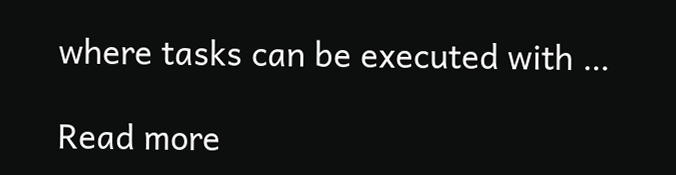where tasks can be executed with …

Read more